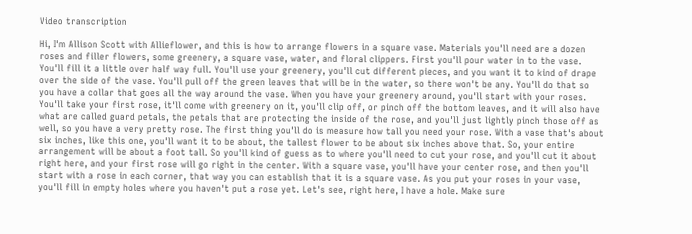Video transcription

Hi, I'm Allison Scott with Allieflower, and this is how to arrange flowers in a square vase. Materials you'll need are a dozen roses and filler flowers, some greenery, a square vase, water, and floral clippers. First you'll pour water in to the vase. You'll fill it a little over half way full. You'll use your greenery, you'll cut different pieces, and you want it to kind of drape over the side of the vase. You'll pull off the green leaves that will be in the water, so there won't be any. You'll do that so you have a collar that goes all the way around the vase. When you have your greenery around, you'll start with your roses. You'll take your first rose, it'll come with greenery on it, you'll clip off, or pinch off the bottom leaves, and it will also have what are called guard petals, the petals that are protecting the inside of the rose, and you'll just lightly pinch those off as well, so you have a very pretty rose. The first thing you'll do is measure how tall you need your rose. With a vase that's about six inches, like this one, you'll want it to be about, the tallest flower to be about six inches above that. So, your entire arrangement will be about a foot tall. So you'll kind of guess as to where you'll need to cut your rose, and you'll cut it about right here, and your first rose will go right in the center. With a square vase, you'll have your center rose, and then you'll start with a rose in each corner, that way you can establish that it is a square vase. As you put your roses in your vase, you'll fill in empty holes where you haven't put a rose yet. Let's see, right here, I have a hole. Make sure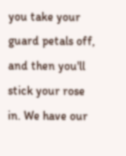you take your guard petals off, and then you'll stick your rose in. We have our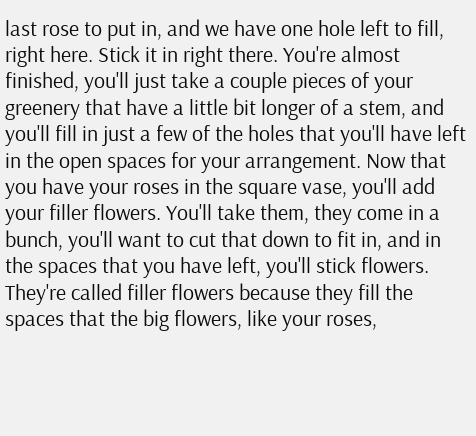last rose to put in, and we have one hole left to fill, right here. Stick it in right there. You're almost finished, you'll just take a couple pieces of your greenery that have a little bit longer of a stem, and you'll fill in just a few of the holes that you'll have left in the open spaces for your arrangement. Now that you have your roses in the square vase, you'll add your filler flowers. You'll take them, they come in a bunch, you'll want to cut that down to fit in, and in the spaces that you have left, you'll stick flowers. They're called filler flowers because they fill the spaces that the big flowers, like your roses,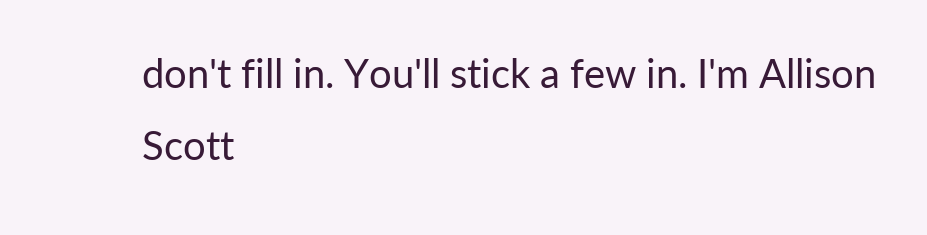don't fill in. You'll stick a few in. I'm Allison Scott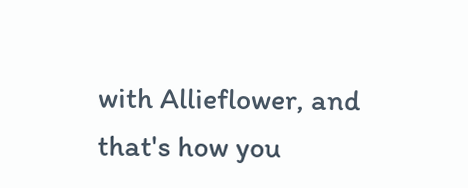with Allieflower, and that's how you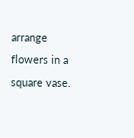arrange flowers in a square vase.